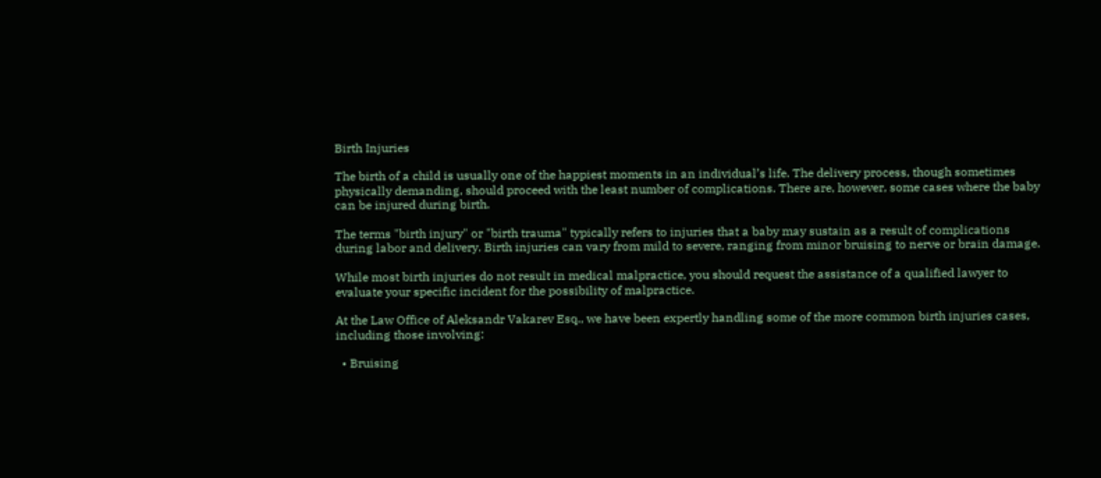Birth Injuries

The birth of a child is usually one of the happiest moments in an individual’s life. The delivery process, though sometimes physically demanding, should proceed with the least number of complications. There are, however, some cases where the baby can be injured during birth.

The terms "birth injury" or "birth trauma" typically refers to injuries that a baby may sustain as a result of complications during labor and delivery. Birth injuries can vary from mild to severe, ranging from minor bruising to nerve or brain damage.

While most birth injuries do not result in medical malpractice, you should request the assistance of a qualified lawyer to evaluate your specific incident for the possibility of malpractice.

At the Law Office of Aleksandr Vakarev Esq., we have been expertly handling some of the more common birth injuries cases, including those involving:

  • Bruising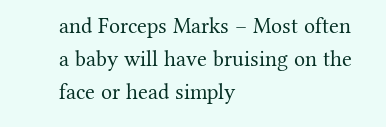and Forceps Marks – Most often a baby will have bruising on the face or head simply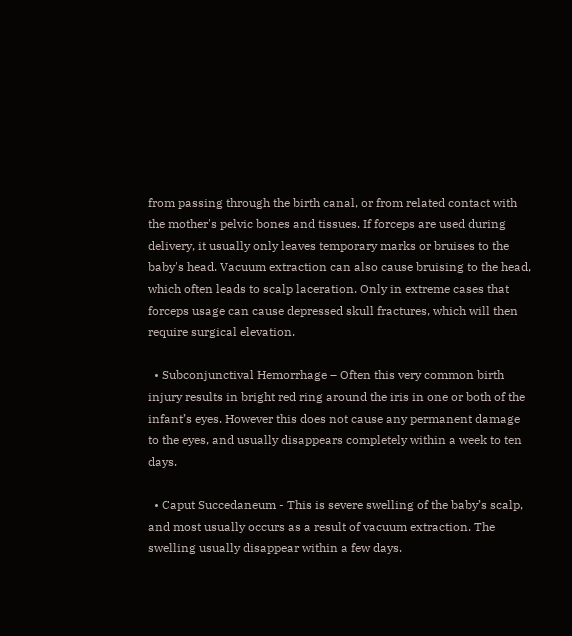from passing through the birth canal, or from related contact with the mother's pelvic bones and tissues. If forceps are used during delivery, it usually only leaves temporary marks or bruises to the baby's head. Vacuum extraction can also cause bruising to the head, which often leads to scalp laceration. Only in extreme cases that forceps usage can cause depressed skull fractures, which will then require surgical elevation.

  • Subconjunctival Hemorrhage – Often this very common birth injury results in bright red ring around the iris in one or both of the infant’s eyes. However this does not cause any permanent damage to the eyes, and usually disappears completely within a week to ten days.

  • Caput Succedaneum - This is severe swelling of the baby’s scalp, and most usually occurs as a result of vacuum extraction. The swelling usually disappear within a few days.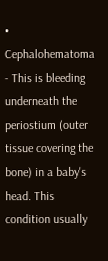• Cephalohematoma - This is bleeding underneath the periostium (outer tissue covering the bone) in a baby's head. This condition usually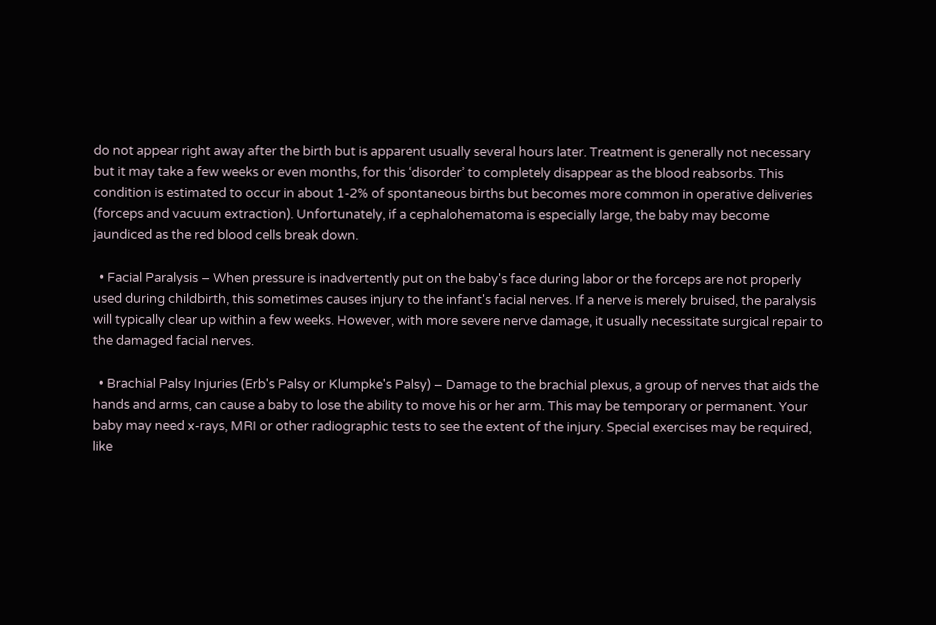do not appear right away after the birth but is apparent usually several hours later. Treatment is generally not necessary but it may take a few weeks or even months, for this ‘disorder’ to completely disappear as the blood reabsorbs. This condition is estimated to occur in about 1-2% of spontaneous births but becomes more common in operative deliveries (forceps and vacuum extraction). Unfortunately, if a cephalohematoma is especially large, the baby may become jaundiced as the red blood cells break down.

  • Facial Paralysis – When pressure is inadvertently put on the baby's face during labor or the forceps are not properly used during childbirth, this sometimes causes injury to the infant's facial nerves. If a nerve is merely bruised, the paralysis will typically clear up within a few weeks. However, with more severe nerve damage, it usually necessitate surgical repair to the damaged facial nerves.

  • Brachial Palsy Injuries (Erb's Palsy or Klumpke's Palsy) – Damage to the brachial plexus, a group of nerves that aids the hands and arms, can cause a baby to lose the ability to move his or her arm. This may be temporary or permanent. Your baby may need x-rays, MRI or other radiographic tests to see the extent of the injury. Special exercises may be required, like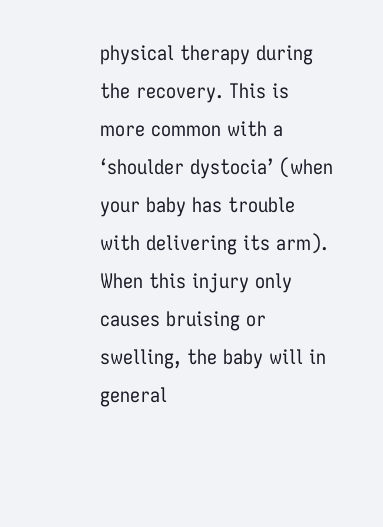physical therapy during the recovery. This is more common with a ‘shoulder dystocia’ (when your baby has trouble with delivering its arm). When this injury only causes bruising or swelling, the baby will in general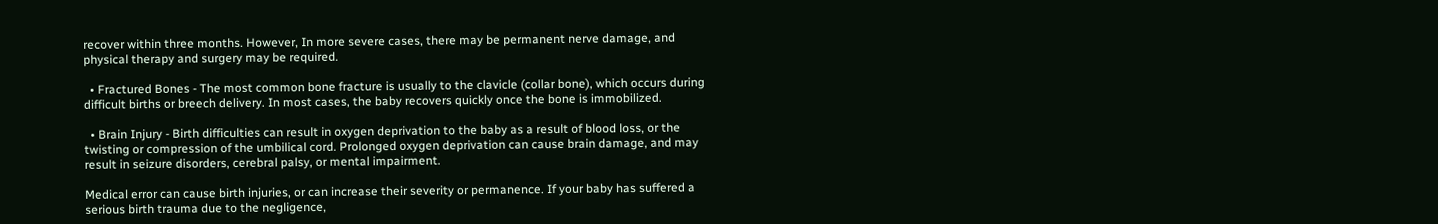recover within three months. However, In more severe cases, there may be permanent nerve damage, and physical therapy and surgery may be required.

  • Fractured Bones - The most common bone fracture is usually to the clavicle (collar bone), which occurs during difficult births or breech delivery. In most cases, the baby recovers quickly once the bone is immobilized.

  • Brain Injury - Birth difficulties can result in oxygen deprivation to the baby as a result of blood loss, or the twisting or compression of the umbilical cord. Prolonged oxygen deprivation can cause brain damage, and may result in seizure disorders, cerebral palsy, or mental impairment.

Medical error can cause birth injuries, or can increase their severity or permanence. If your baby has suffered a serious birth trauma due to the negligence,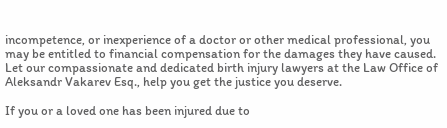incompetence, or inexperience of a doctor or other medical professional, you may be entitled to financial compensation for the damages they have caused. Let our compassionate and dedicated birth injury lawyers at the Law Office of Aleksandr Vakarev Esq., help you get the justice you deserve.

If you or a loved one has been injured due to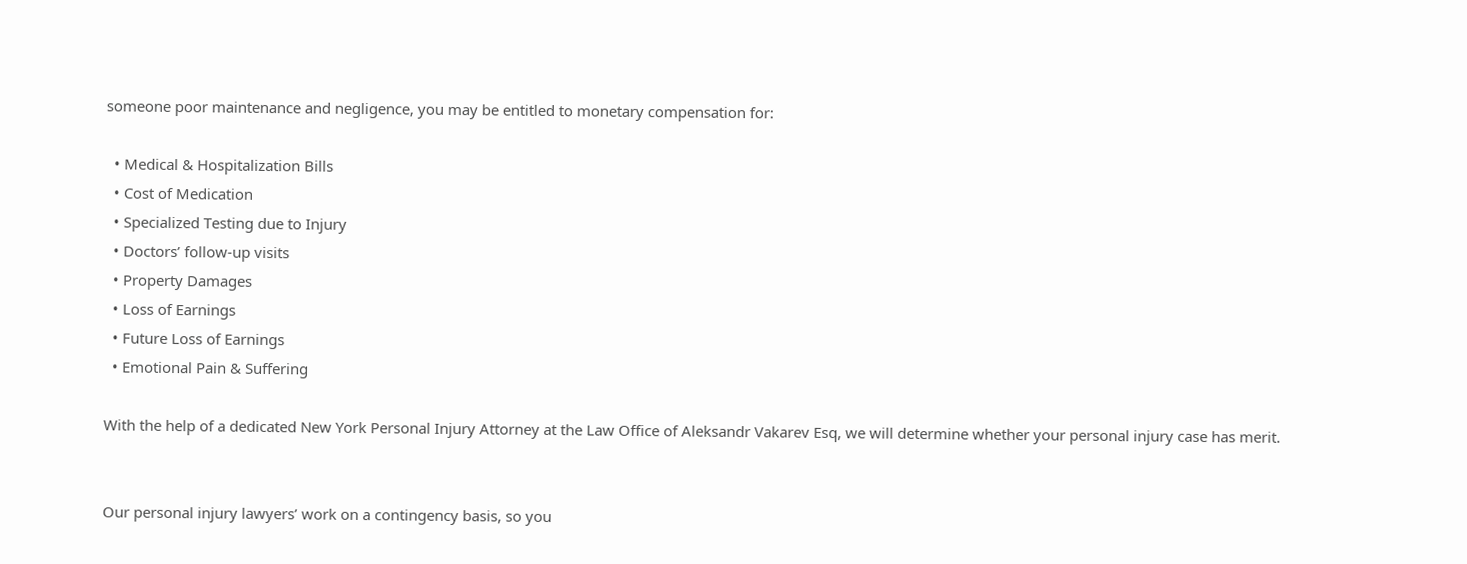someone poor maintenance and negligence, you may be entitled to monetary compensation for:

  • Medical & Hospitalization Bills
  • Cost of Medication
  • Specialized Testing due to Injury
  • Doctors’ follow-up visits
  • Property Damages
  • Loss of Earnings
  • Future Loss of Earnings
  • Emotional Pain & Suffering

With the help of a dedicated New York Personal Injury Attorney at the Law Office of Aleksandr Vakarev Esq, we will determine whether your personal injury case has merit.


Our personal injury lawyers’ work on a contingency basis, so you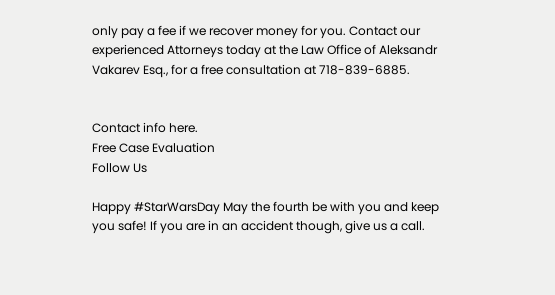only pay a fee if we recover money for you. Contact our experienced Attorneys today at the Law Office of Aleksandr Vakarev Esq., for a free consultation at 718-839-6885.


Contact info here.
Free Case Evaluation
Follow Us

Happy #StarWarsDay May the fourth be with you and keep you safe! If you are in an accident though, give us a call.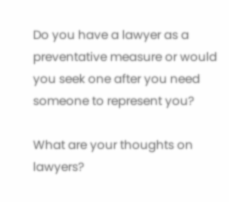Do you have a lawyer as a preventative measure or would you seek one after you need someone to represent you?

What are your thoughts on lawyers?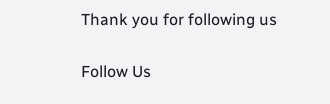Thank you for following us

Follow Us